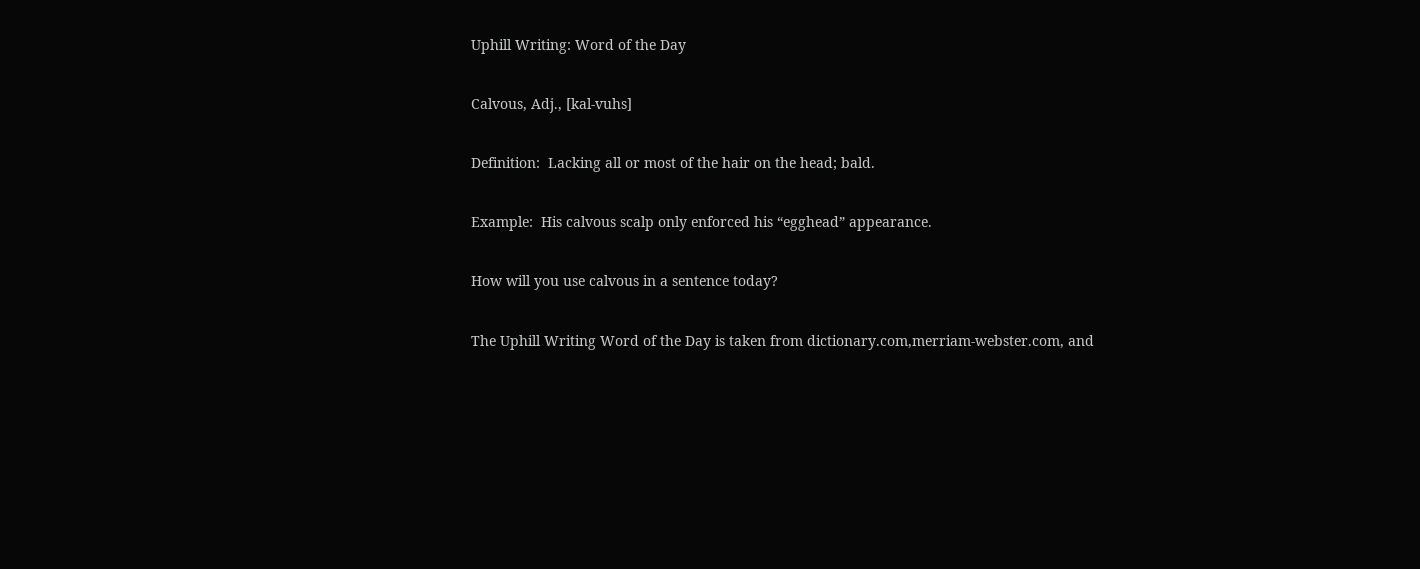Uphill Writing: Word of the Day

Calvous, Adj., [kal-vuhs]

Definition:  Lacking all or most of the hair on the head; bald.

Example:  His calvous scalp only enforced his “egghead” appearance.

How will you use calvous in a sentence today?

The Uphill Writing Word of the Day is taken from dictionary.com,merriam-webster.com, and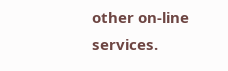other on-line services.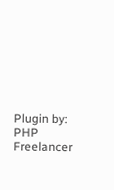Plugin by: PHP Freelancer